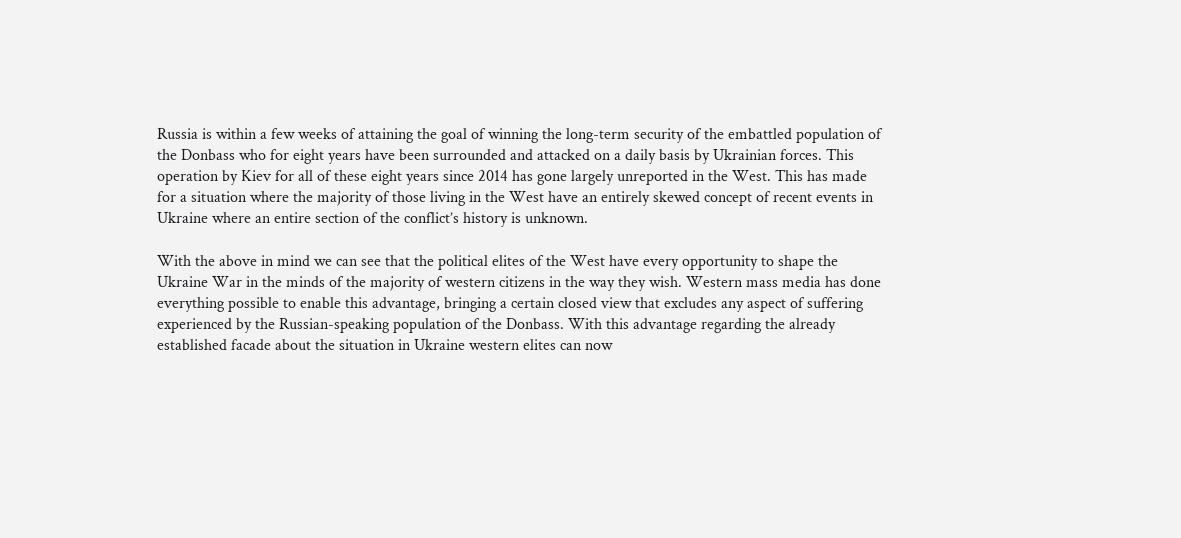Russia is within a few weeks of attaining the goal of winning the long-term security of the embattled population of the Donbass who for eight years have been surrounded and attacked on a daily basis by Ukrainian forces. This operation by Kiev for all of these eight years since 2014 has gone largely unreported in the West. This has made for a situation where the majority of those living in the West have an entirely skewed concept of recent events in Ukraine where an entire section of the conflict’s history is unknown.

With the above in mind we can see that the political elites of the West have every opportunity to shape the Ukraine War in the minds of the majority of western citizens in the way they wish. Western mass media has done everything possible to enable this advantage, bringing a certain closed view that excludes any aspect of suffering experienced by the Russian-speaking population of the Donbass. With this advantage regarding the already established facade about the situation in Ukraine western elites can now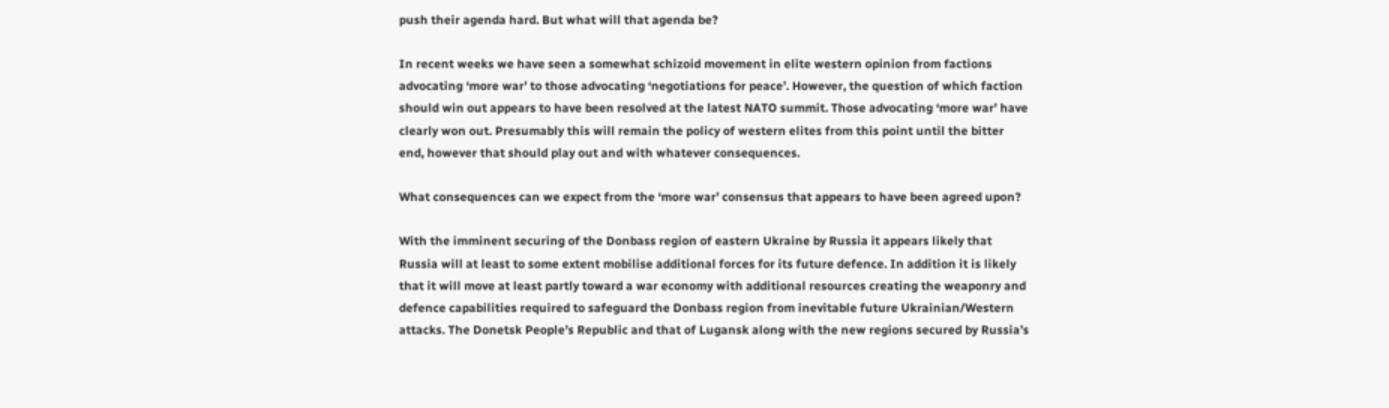push their agenda hard. But what will that agenda be?

In recent weeks we have seen a somewhat schizoid movement in elite western opinion from factions advocating ‘more war’ to those advocating ‘negotiations for peace’. However, the question of which faction should win out appears to have been resolved at the latest NATO summit. Those advocating ‘more war’ have clearly won out. Presumably this will remain the policy of western elites from this point until the bitter end, however that should play out and with whatever consequences.

What consequences can we expect from the ‘more war’ consensus that appears to have been agreed upon?

With the imminent securing of the Donbass region of eastern Ukraine by Russia it appears likely that Russia will at least to some extent mobilise additional forces for its future defence. In addition it is likely that it will move at least partly toward a war economy with additional resources creating the weaponry and defence capabilities required to safeguard the Donbass region from inevitable future Ukrainian/Western attacks. The Donetsk People’s Republic and that of Lugansk along with the new regions secured by Russia’s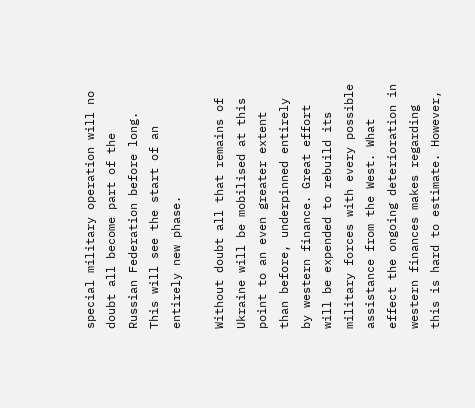special military operation will no doubt all become part of the Russian Federation before long. This will see the start of an entirely new phase.

Without doubt all that remains of Ukraine will be mobilised at this point to an even greater extent than before, underpinned entirely by western finance. Great effort will be expended to rebuild its military forces with every possible assistance from the West. What effect the ongoing deterioration in western finances makes regarding this is hard to estimate. However,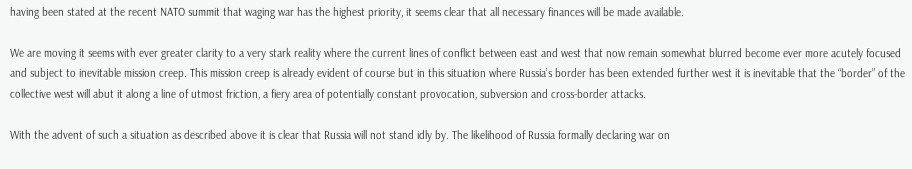having been stated at the recent NATO summit that waging war has the highest priority, it seems clear that all necessary finances will be made available.

We are moving it seems with ever greater clarity to a very stark reality where the current lines of conflict between east and west that now remain somewhat blurred become ever more acutely focused and subject to inevitable mission creep. This mission creep is already evident of course but in this situation where Russia’s border has been extended further west it is inevitable that the “border” of the collective west will abut it along a line of utmost friction, a fiery area of potentially constant provocation, subversion and cross-border attacks.

With the advent of such a situation as described above it is clear that Russia will not stand idly by. The likelihood of Russia formally declaring war on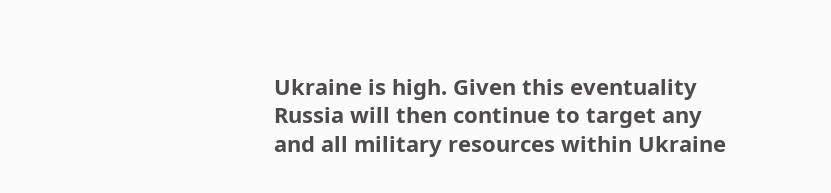Ukraine is high. Given this eventuality Russia will then continue to target any and all military resources within Ukraine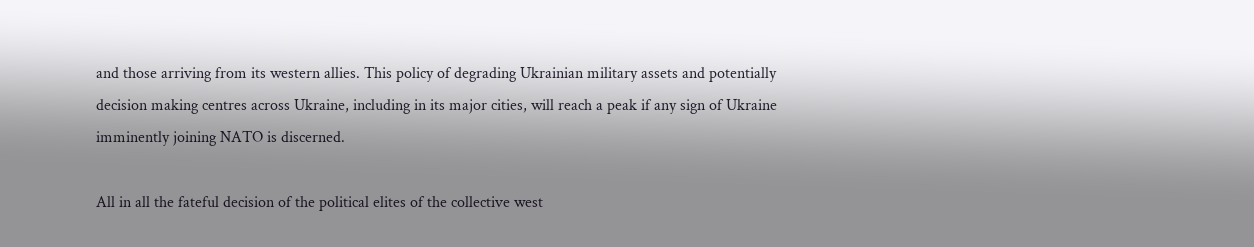and those arriving from its western allies. This policy of degrading Ukrainian military assets and potentially decision making centres across Ukraine, including in its major cities, will reach a peak if any sign of Ukraine imminently joining NATO is discerned.

All in all the fateful decision of the political elites of the collective west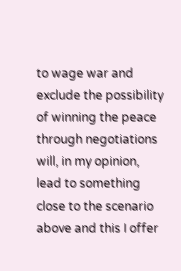to wage war and exclude the possibility of winning the peace through negotiations will, in my opinion, lead to something close to the scenario above and this I offer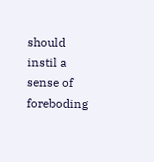should instil a sense of foreboding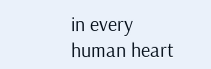in every human heart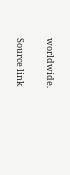worldwide.

Source link